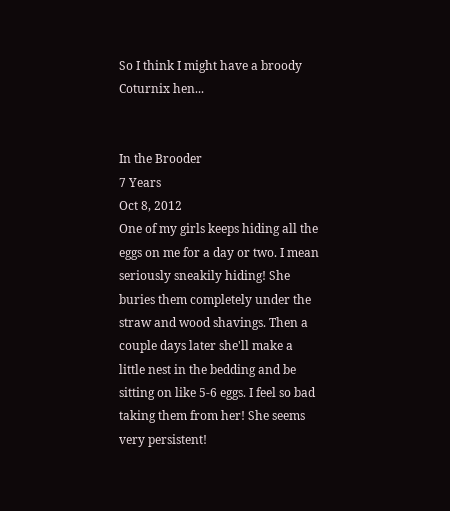So I think I might have a broody Coturnix hen...


In the Brooder
7 Years
Oct 8, 2012
One of my girls keeps hiding all the eggs on me for a day or two. I mean seriously sneakily hiding! She buries them completely under the straw and wood shavings. Then a couple days later she'll make a little nest in the bedding and be sitting on like 5-6 eggs. I feel so bad taking them from her! She seems very persistent!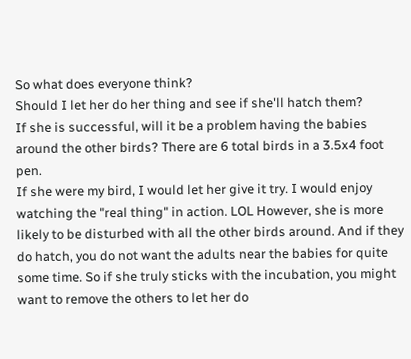So what does everyone think?
Should I let her do her thing and see if she'll hatch them?
If she is successful, will it be a problem having the babies around the other birds? There are 6 total birds in a 3.5x4 foot pen.
If she were my bird, I would let her give it try. I would enjoy watching the "real thing" in action. LOL However, she is more likely to be disturbed with all the other birds around. And if they do hatch, you do not want the adults near the babies for quite some time. So if she truly sticks with the incubation, you might want to remove the others to let her do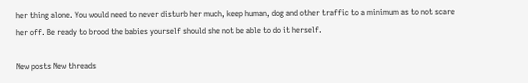her thing alone. You would need to never disturb her much, keep human, dog and other traffic to a minimum as to not scare her off. Be ready to brood the babies yourself should she not be able to do it herself.

New posts New threads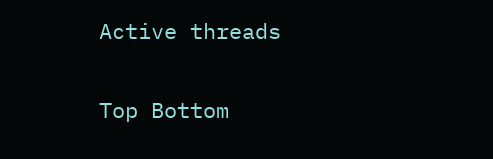Active threads

Top Bottom